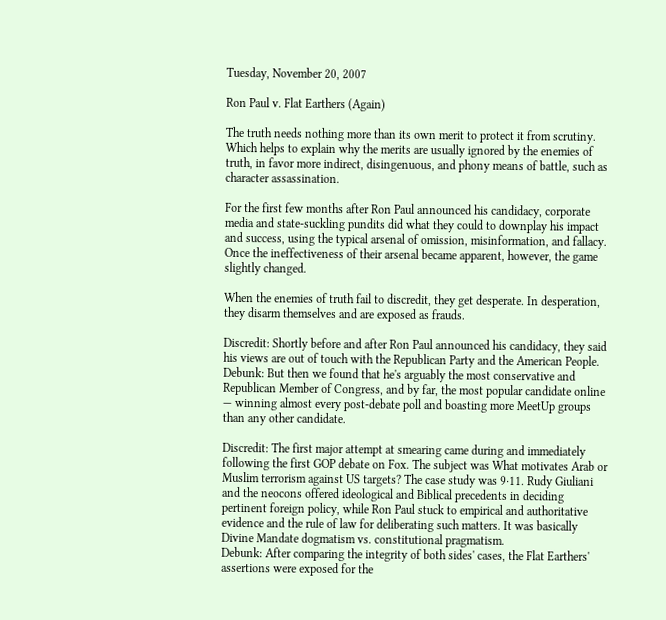Tuesday, November 20, 2007

Ron Paul v. Flat Earthers (Again)

The truth needs nothing more than its own merit to protect it from scrutiny. Which helps to explain why the merits are usually ignored by the enemies of truth, in favor more indirect, disingenuous, and phony means of battle, such as character assassination.

For the first few months after Ron Paul announced his candidacy, corporate media and state-suckling pundits did what they could to downplay his impact and success, using the typical arsenal of omission, misinformation, and fallacy. Once the ineffectiveness of their arsenal became apparent, however, the game slightly changed.

When the enemies of truth fail to discredit, they get desperate. In desperation, they disarm themselves and are exposed as frauds.

Discredit: Shortly before and after Ron Paul announced his candidacy, they said his views are out of touch with the Republican Party and the American People.
Debunk: But then we found that he's arguably the most conservative and Republican Member of Congress, and by far, the most popular candidate online — winning almost every post-debate poll and boasting more MeetUp groups than any other candidate.

Discredit: The first major attempt at smearing came during and immediately following the first GOP debate on Fox. The subject was What motivates Arab or Muslim terrorism against US targets? The case study was 9∙11. Rudy Giuliani and the neocons offered ideological and Biblical precedents in deciding pertinent foreign policy, while Ron Paul stuck to empirical and authoritative evidence and the rule of law for deliberating such matters. It was basically Divine Mandate dogmatism vs. constitutional pragmatism.
Debunk: After comparing the integrity of both sides' cases, the Flat Earthers' assertions were exposed for the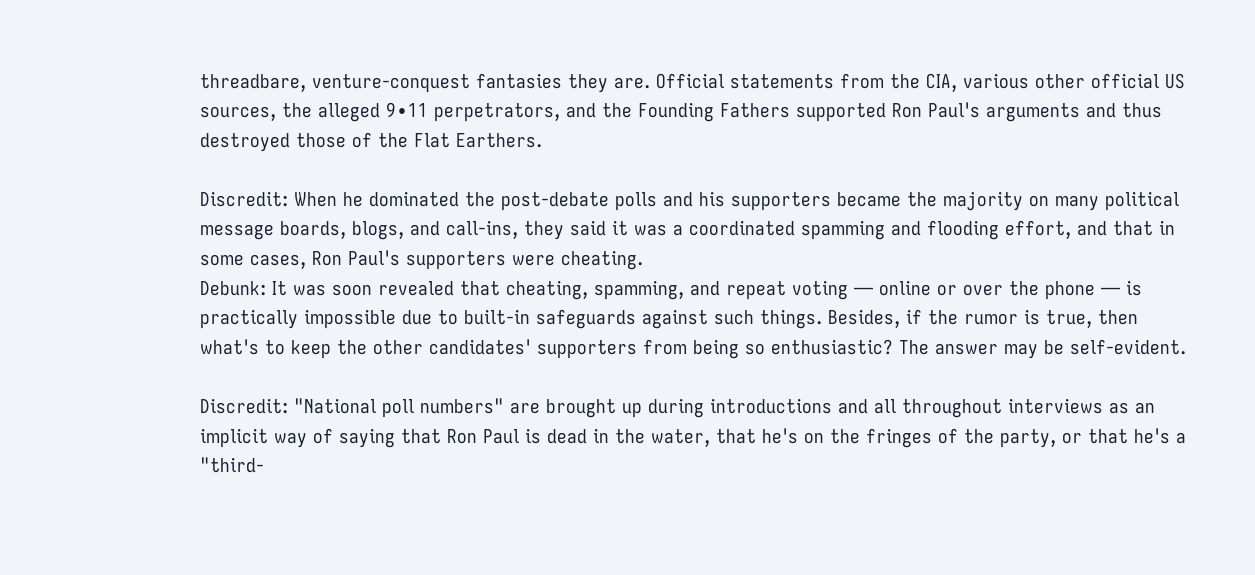threadbare, venture-conquest fantasies they are. Official statements from the CIA, various other official US sources, the alleged 9∙11 perpetrators, and the Founding Fathers supported Ron Paul's arguments and thus destroyed those of the Flat Earthers.

Discredit: When he dominated the post-debate polls and his supporters became the majority on many political message boards, blogs, and call-ins, they said it was a coordinated spamming and flooding effort, and that in some cases, Ron Paul's supporters were cheating.
Debunk: It was soon revealed that cheating, spamming, and repeat voting — online or over the phone — is practically impossible due to built-in safeguards against such things. Besides, if the rumor is true, then what's to keep the other candidates' supporters from being so enthusiastic? The answer may be self-evident.

Discredit: "National poll numbers" are brought up during introductions and all throughout interviews as an implicit way of saying that Ron Paul is dead in the water, that he's on the fringes of the party, or that he's a "third-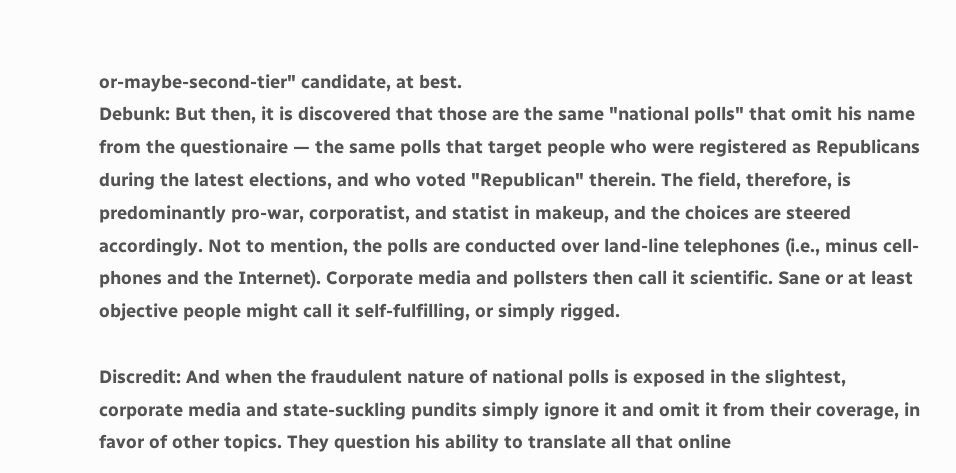or-maybe-second-tier" candidate, at best.
Debunk: But then, it is discovered that those are the same "national polls" that omit his name from the questionaire — the same polls that target people who were registered as Republicans during the latest elections, and who voted "Republican" therein. The field, therefore, is predominantly pro-war, corporatist, and statist in makeup, and the choices are steered accordingly. Not to mention, the polls are conducted over land-line telephones (i.e., minus cell-phones and the Internet). Corporate media and pollsters then call it scientific. Sane or at least objective people might call it self-fulfilling, or simply rigged.

Discredit: And when the fraudulent nature of national polls is exposed in the slightest, corporate media and state-suckling pundits simply ignore it and omit it from their coverage, in favor of other topics. They question his ability to translate all that online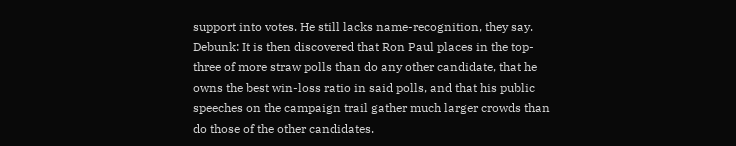support into votes. He still lacks name-recognition, they say.
Debunk: It is then discovered that Ron Paul places in the top-three of more straw polls than do any other candidate, that he owns the best win-loss ratio in said polls, and that his public speeches on the campaign trail gather much larger crowds than do those of the other candidates.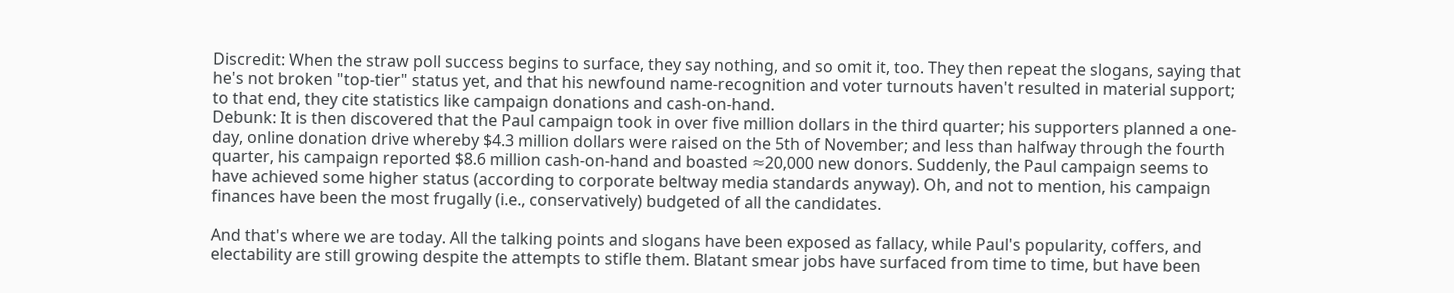Discredit: When the straw poll success begins to surface, they say nothing, and so omit it, too. They then repeat the slogans, saying that he's not broken "top-tier" status yet, and that his newfound name-recognition and voter turnouts haven't resulted in material support; to that end, they cite statistics like campaign donations and cash-on-hand.
Debunk: It is then discovered that the Paul campaign took in over five million dollars in the third quarter; his supporters planned a one-day, online donation drive whereby $4.3 million dollars were raised on the 5th of November; and less than halfway through the fourth quarter, his campaign reported $8.6 million cash-on-hand and boasted ≈20,000 new donors. Suddenly, the Paul campaign seems to have achieved some higher status (according to corporate beltway media standards anyway). Oh, and not to mention, his campaign finances have been the most frugally (i.e., conservatively) budgeted of all the candidates.

And that's where we are today. All the talking points and slogans have been exposed as fallacy, while Paul's popularity, coffers, and electability are still growing despite the attempts to stifle them. Blatant smear jobs have surfaced from time to time, but have been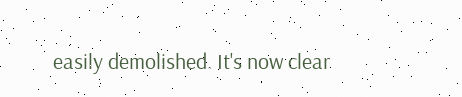easily demolished. It's now clear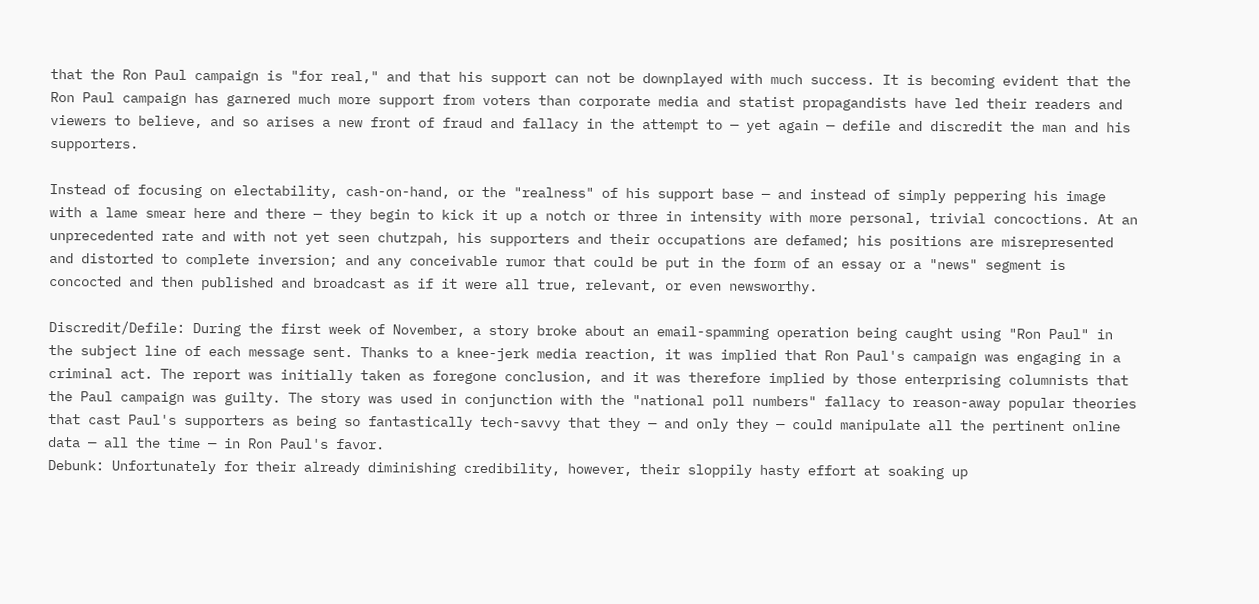that the Ron Paul campaign is "for real," and that his support can not be downplayed with much success. It is becoming evident that the Ron Paul campaign has garnered much more support from voters than corporate media and statist propagandists have led their readers and viewers to believe, and so arises a new front of fraud and fallacy in the attempt to — yet again — defile and discredit the man and his supporters.

Instead of focusing on electability, cash-on-hand, or the "realness" of his support base — and instead of simply peppering his image with a lame smear here and there — they begin to kick it up a notch or three in intensity with more personal, trivial concoctions. At an unprecedented rate and with not yet seen chutzpah, his supporters and their occupations are defamed; his positions are misrepresented and distorted to complete inversion; and any conceivable rumor that could be put in the form of an essay or a "news" segment is concocted and then published and broadcast as if it were all true, relevant, or even newsworthy.

Discredit/Defile: During the first week of November, a story broke about an email-spamming operation being caught using "Ron Paul" in the subject line of each message sent. Thanks to a knee-jerk media reaction, it was implied that Ron Paul's campaign was engaging in a criminal act. The report was initially taken as foregone conclusion, and it was therefore implied by those enterprising columnists that the Paul campaign was guilty. The story was used in conjunction with the "national poll numbers" fallacy to reason-away popular theories that cast Paul's supporters as being so fantastically tech-savvy that they — and only they — could manipulate all the pertinent online data — all the time — in Ron Paul's favor.
Debunk: Unfortunately for their already diminishing credibility, however, their sloppily hasty effort at soaking up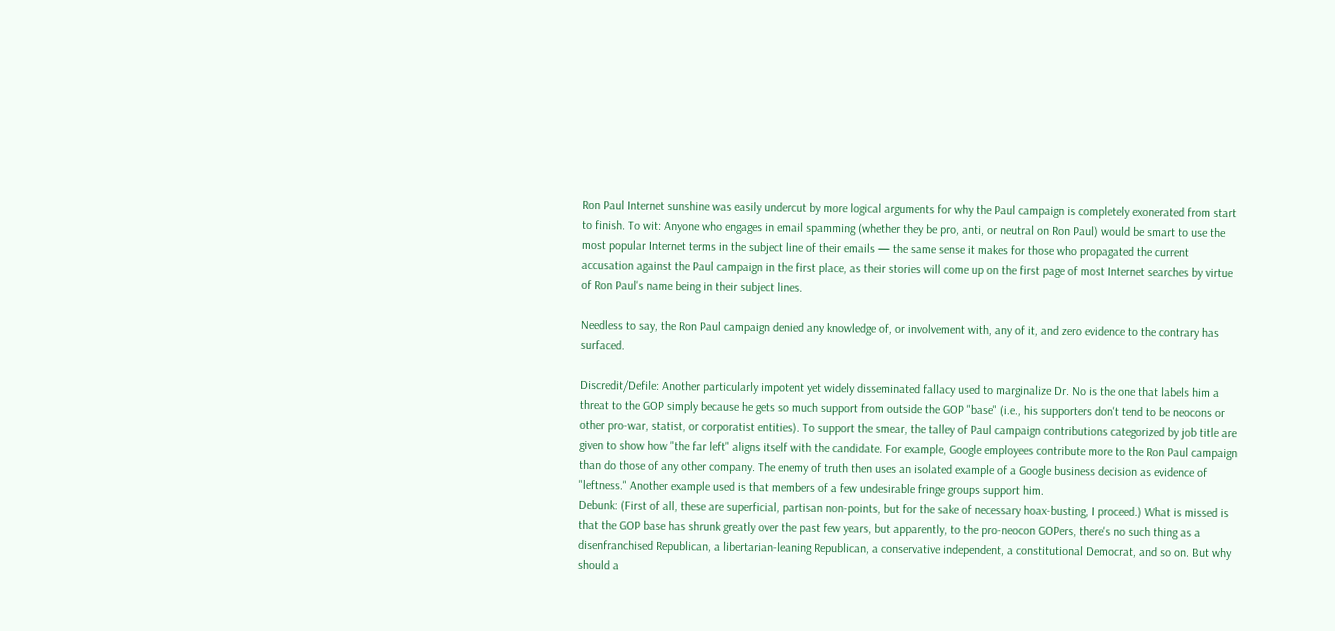Ron Paul Internet sunshine was easily undercut by more logical arguments for why the Paul campaign is completely exonerated from start to finish. To wit: Anyone who engages in email spamming (whether they be pro, anti, or neutral on Ron Paul) would be smart to use the most popular Internet terms in the subject line of their emails — the same sense it makes for those who propagated the current accusation against the Paul campaign in the first place, as their stories will come up on the first page of most Internet searches by virtue of Ron Paul's name being in their subject lines.

Needless to say, the Ron Paul campaign denied any knowledge of, or involvement with, any of it, and zero evidence to the contrary has surfaced.

Discredit/Defile: Another particularly impotent yet widely disseminated fallacy used to marginalize Dr. No is the one that labels him a threat to the GOP simply because he gets so much support from outside the GOP "base" (i.e., his supporters don't tend to be neocons or other pro-war, statist, or corporatist entities). To support the smear, the talley of Paul campaign contributions categorized by job title are given to show how "the far left" aligns itself with the candidate. For example, Google employees contribute more to the Ron Paul campaign than do those of any other company. The enemy of truth then uses an isolated example of a Google business decision as evidence of "leftness." Another example used is that members of a few undesirable fringe groups support him.
Debunk: (First of all, these are superficial, partisan non-points, but for the sake of necessary hoax-busting, I proceed.) What is missed is that the GOP base has shrunk greatly over the past few years, but apparently, to the pro-neocon GOPers, there's no such thing as a disenfranchised Republican, a libertarian-leaning Republican, a conservative independent, a constitutional Democrat, and so on. But why should a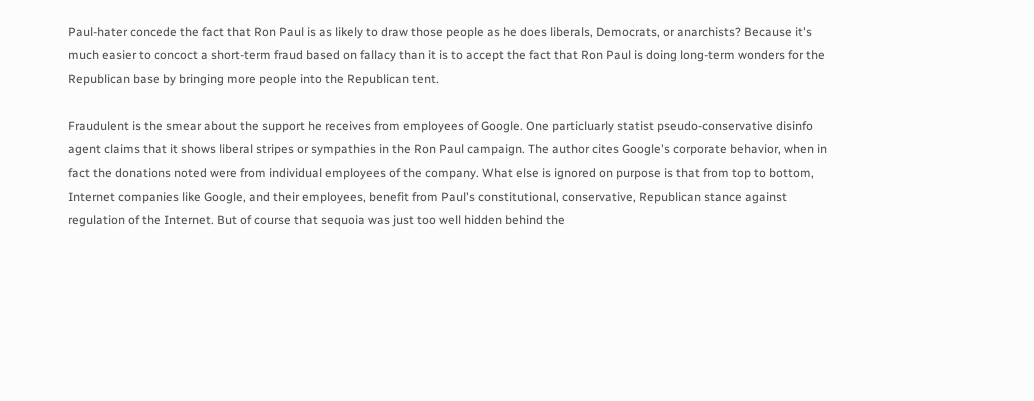Paul-hater concede the fact that Ron Paul is as likely to draw those people as he does liberals, Democrats, or anarchists? Because it's much easier to concoct a short-term fraud based on fallacy than it is to accept the fact that Ron Paul is doing long-term wonders for the Republican base by bringing more people into the Republican tent.

Fraudulent is the smear about the support he receives from employees of Google. One particluarly statist pseudo-conservative disinfo agent claims that it shows liberal stripes or sympathies in the Ron Paul campaign. The author cites Google's corporate behavior, when in fact the donations noted were from individual employees of the company. What else is ignored on purpose is that from top to bottom, Internet companies like Google, and their employees, benefit from Paul's constitutional, conservative, Republican stance against regulation of the Internet. But of course that sequoia was just too well hidden behind the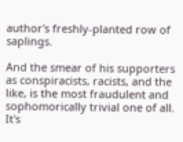author's freshly-planted row of saplings.

And the smear of his supporters as conspiracists, racists, and the like, is the most fraudulent and sophomorically trivial one of all. It's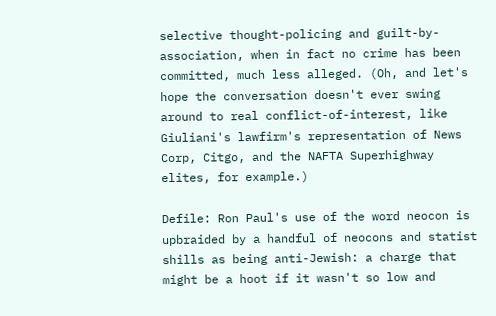selective thought-policing and guilt-by-association, when in fact no crime has been committed, much less alleged. (Oh, and let's hope the conversation doesn't ever swing around to real conflict-of-interest, like Giuliani's lawfirm's representation of News Corp, Citgo, and the NAFTA Superhighway elites, for example.)

Defile: Ron Paul's use of the word neocon is upbraided by a handful of neocons and statist shills as being anti-Jewish: a charge that might be a hoot if it wasn't so low and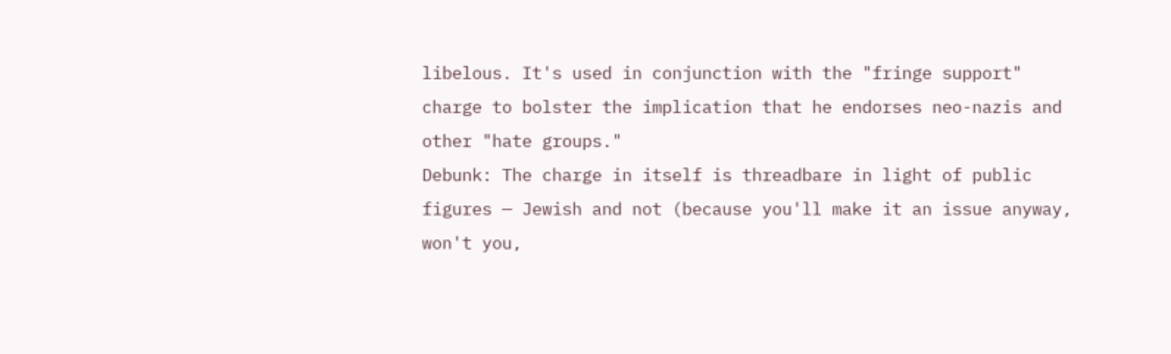libelous. It's used in conjunction with the "fringe support" charge to bolster the implication that he endorses neo-nazis and other "hate groups."
Debunk: The charge in itself is threadbare in light of public figures — Jewish and not (because you'll make it an issue anyway, won't you,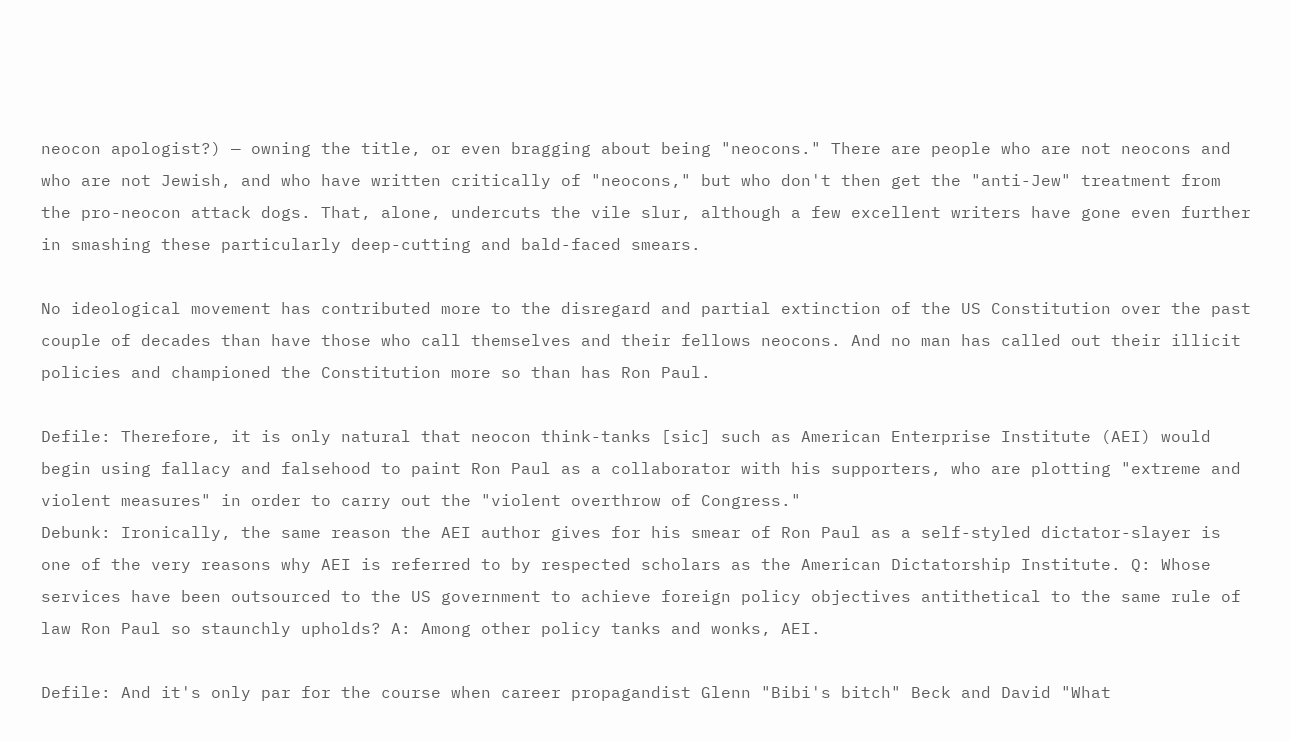neocon apologist?) — owning the title, or even bragging about being "neocons." There are people who are not neocons and who are not Jewish, and who have written critically of "neocons," but who don't then get the "anti-Jew" treatment from the pro-neocon attack dogs. That, alone, undercuts the vile slur, although a few excellent writers have gone even further in smashing these particularly deep-cutting and bald-faced smears.

No ideological movement has contributed more to the disregard and partial extinction of the US Constitution over the past couple of decades than have those who call themselves and their fellows neocons. And no man has called out their illicit policies and championed the Constitution more so than has Ron Paul.

Defile: Therefore, it is only natural that neocon think-tanks [sic] such as American Enterprise Institute (AEI) would begin using fallacy and falsehood to paint Ron Paul as a collaborator with his supporters, who are plotting "extreme and violent measures" in order to carry out the "violent overthrow of Congress."
Debunk: Ironically, the same reason the AEI author gives for his smear of Ron Paul as a self-styled dictator-slayer is one of the very reasons why AEI is referred to by respected scholars as the American Dictatorship Institute. Q: Whose services have been outsourced to the US government to achieve foreign policy objectives antithetical to the same rule of law Ron Paul so staunchly upholds? A: Among other policy tanks and wonks, AEI.

Defile: And it's only par for the course when career propagandist Glenn "Bibi's bitch" Beck and David "What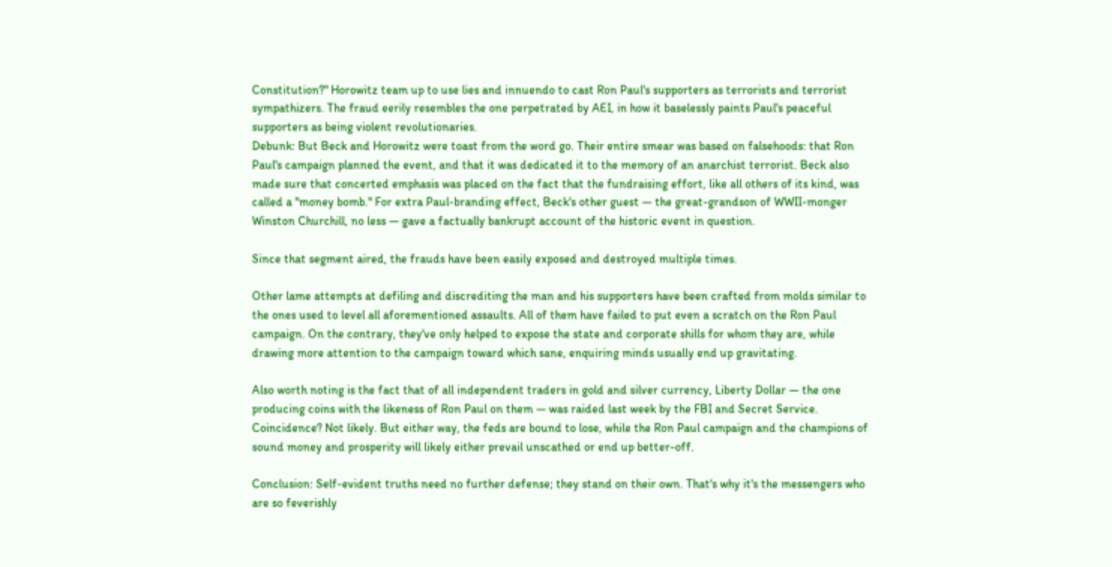Constitution?" Horowitz team up to use lies and innuendo to cast Ron Paul's supporters as terrorists and terrorist sympathizers. The fraud eerily resembles the one perpetrated by AEI, in how it baselessly paints Paul's peaceful supporters as being violent revolutionaries.
Debunk: But Beck and Horowitz were toast from the word go. Their entire smear was based on falsehoods: that Ron Paul's campaign planned the event, and that it was dedicated it to the memory of an anarchist terrorist. Beck also made sure that concerted emphasis was placed on the fact that the fundraising effort, like all others of its kind, was called a "money bomb." For extra Paul-branding effect, Beck's other guest — the great-grandson of WWII-monger Winston Churchill, no less — gave a factually bankrupt account of the historic event in question.

Since that segment aired, the frauds have been easily exposed and destroyed multiple times.

Other lame attempts at defiling and discrediting the man and his supporters have been crafted from molds similar to the ones used to level all aforementioned assaults. All of them have failed to put even a scratch on the Ron Paul campaign. On the contrary, they've only helped to expose the state and corporate shills for whom they are, while drawing more attention to the campaign toward which sane, enquiring minds usually end up gravitating.

Also worth noting is the fact that of all independent traders in gold and silver currency, Liberty Dollar — the one producing coins with the likeness of Ron Paul on them — was raided last week by the FBI and Secret Service. Coincidence? Not likely. But either way, the feds are bound to lose, while the Ron Paul campaign and the champions of sound money and prosperity will likely either prevail unscathed or end up better-off.

Conclusion: Self-evident truths need no further defense; they stand on their own. That's why it's the messengers who are so feverishly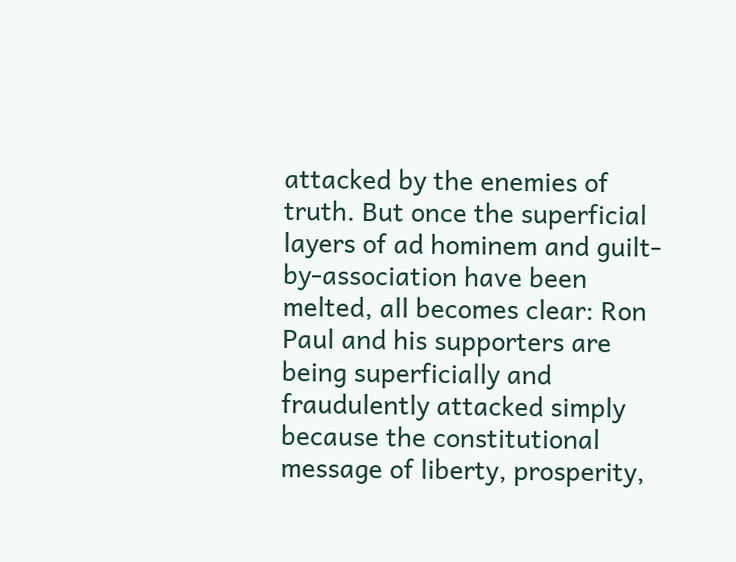attacked by the enemies of truth. But once the superficial layers of ad hominem and guilt-by-association have been melted, all becomes clear: Ron Paul and his supporters are being superficially and fraudulently attacked simply because the constitutional message of liberty, prosperity,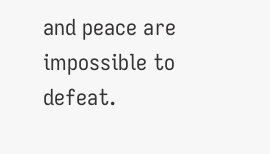and peace are impossible to defeat.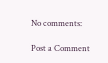No comments:

Post a Comment